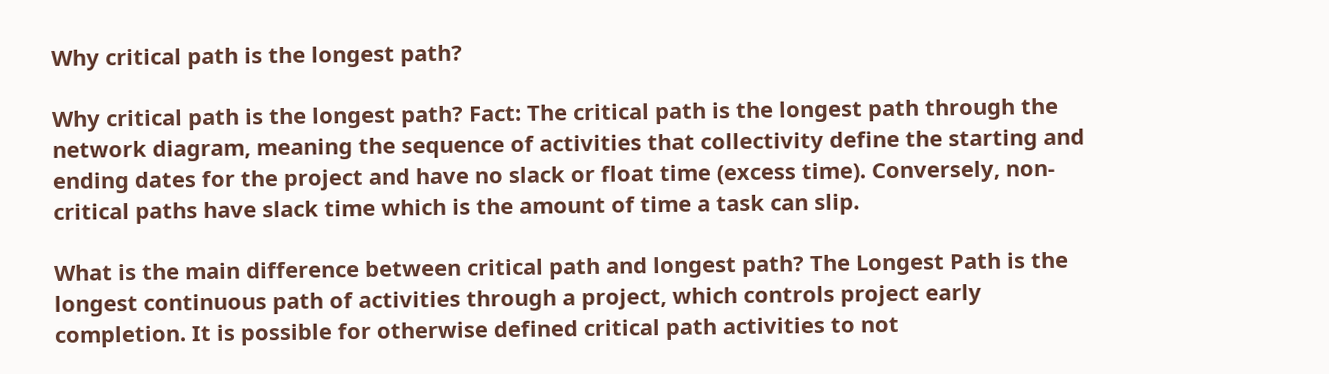Why critical path is the longest path?

Why critical path is the longest path? Fact: The critical path is the longest path through the network diagram, meaning the sequence of activities that collectivity define the starting and ending dates for the project and have no slack or float time (excess time). Conversely, non-critical paths have slack time which is the amount of time a task can slip.

What is the main difference between critical path and longest path? The Longest Path is the longest continuous path of activities through a project, which controls project early completion. It is possible for otherwise defined critical path activities to not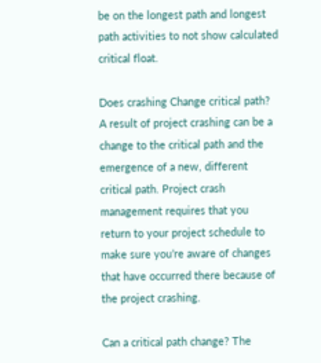be on the longest path and longest path activities to not show calculated critical float.

Does crashing Change critical path? A result of project crashing can be a change to the critical path and the emergence of a new, different critical path. Project crash management requires that you return to your project schedule to make sure you’re aware of changes that have occurred there because of the project crashing.

Can a critical path change? The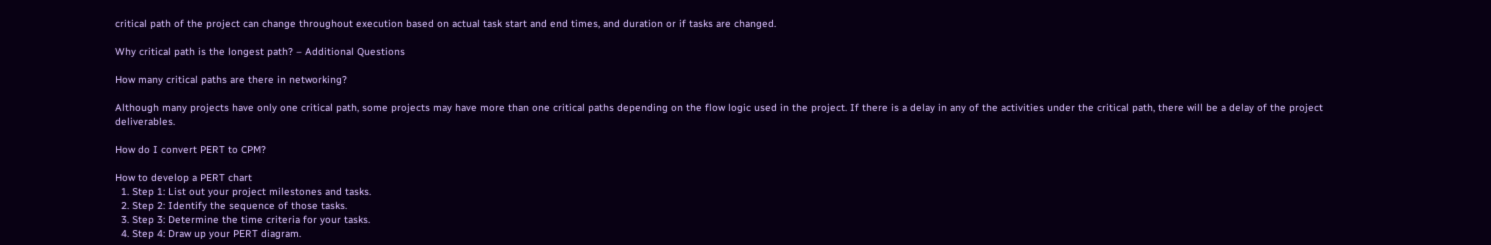critical path of the project can change throughout execution based on actual task start and end times, and duration or if tasks are changed.

Why critical path is the longest path? – Additional Questions

How many critical paths are there in networking?

Although many projects have only one critical path, some projects may have more than one critical paths depending on the flow logic used in the project. If there is a delay in any of the activities under the critical path, there will be a delay of the project deliverables.

How do I convert PERT to CPM?

How to develop a PERT chart
  1. Step 1: List out your project milestones and tasks.
  2. Step 2: Identify the sequence of those tasks.
  3. Step 3: Determine the time criteria for your tasks.
  4. Step 4: Draw up your PERT diagram.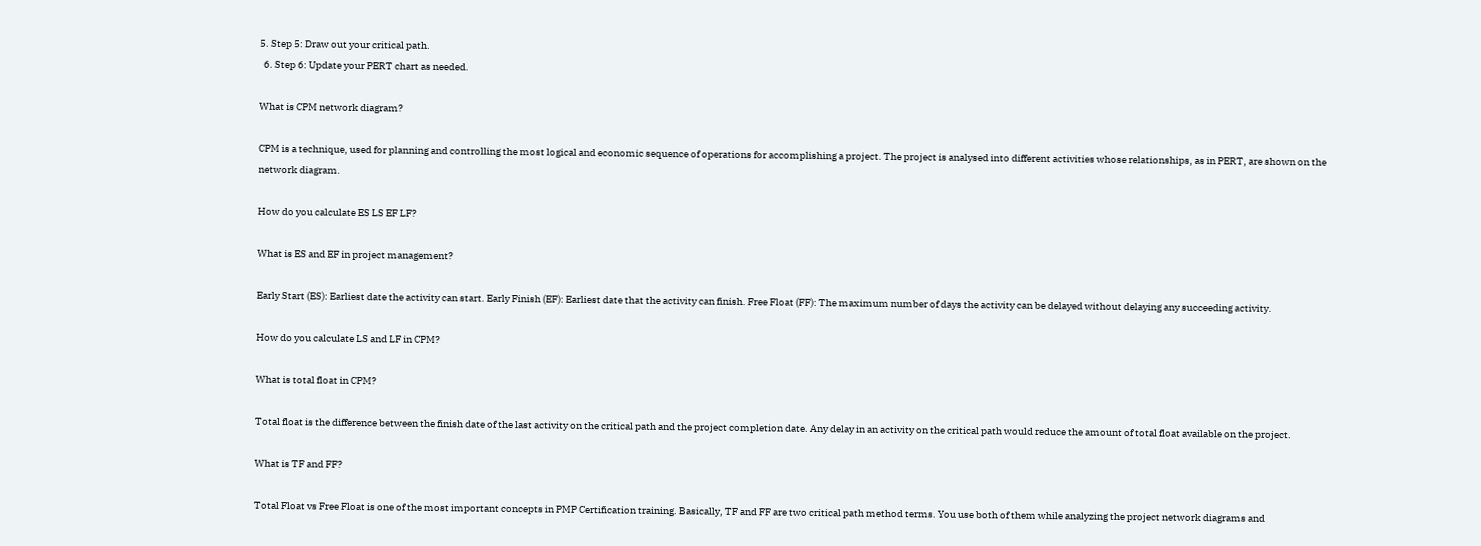5. Step 5: Draw out your critical path.
  6. Step 6: Update your PERT chart as needed.

What is CPM network diagram?

CPM is a technique, used for planning and controlling the most logical and economic sequence of operations for accomplishing a project. The project is analysed into different activities whose relationships, as in PERT, are shown on the network diagram.

How do you calculate ES LS EF LF?

What is ES and EF in project management?

Early Start (ES): Earliest date the activity can start. Early Finish (EF): Earliest date that the activity can finish. Free Float (FF): The maximum number of days the activity can be delayed without delaying any succeeding activity.

How do you calculate LS and LF in CPM?

What is total float in CPM?

Total float is the difference between the finish date of the last activity on the critical path and the project completion date. Any delay in an activity on the critical path would reduce the amount of total float available on the project.

What is TF and FF?

Total Float vs Free Float is one of the most important concepts in PMP Certification training. Basically, TF and FF are two critical path method terms. You use both of them while analyzing the project network diagrams and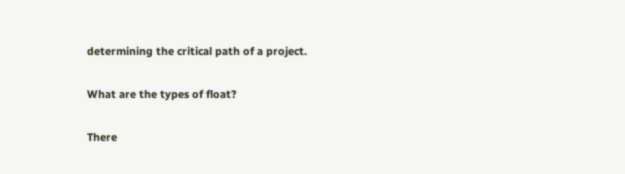determining the critical path of a project.

What are the types of float?

There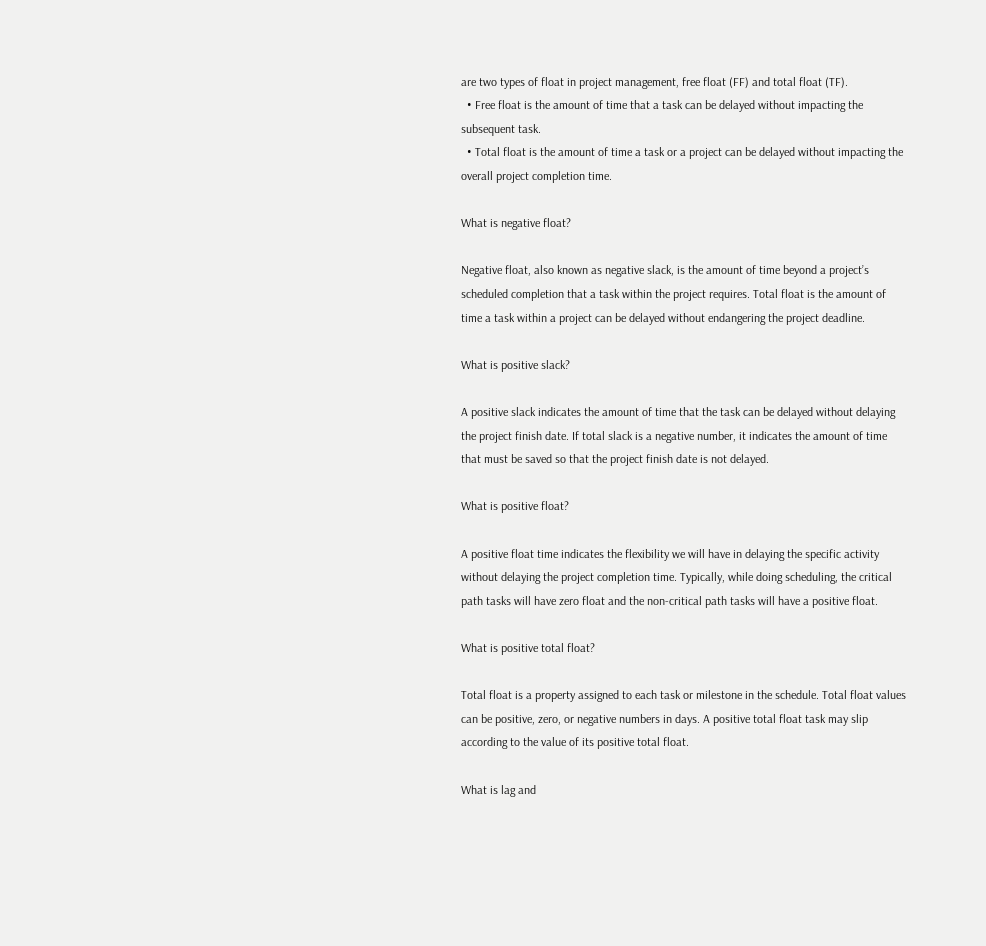are two types of float in project management, free float (FF) and total float (TF).
  • Free float is the amount of time that a task can be delayed without impacting the subsequent task.
  • Total float is the amount of time a task or a project can be delayed without impacting the overall project completion time.

What is negative float?

Negative float, also known as negative slack, is the amount of time beyond a project’s scheduled completion that a task within the project requires. Total float is the amount of time a task within a project can be delayed without endangering the project deadline.

What is positive slack?

A positive slack indicates the amount of time that the task can be delayed without delaying the project finish date. If total slack is a negative number, it indicates the amount of time that must be saved so that the project finish date is not delayed.

What is positive float?

A positive float time indicates the flexibility we will have in delaying the specific activity without delaying the project completion time. Typically, while doing scheduling, the critical path tasks will have zero float and the non-critical path tasks will have a positive float.

What is positive total float?

Total float is a property assigned to each task or milestone in the schedule. Total float values can be positive, zero, or negative numbers in days. A positive total float task may slip according to the value of its positive total float.

What is lag and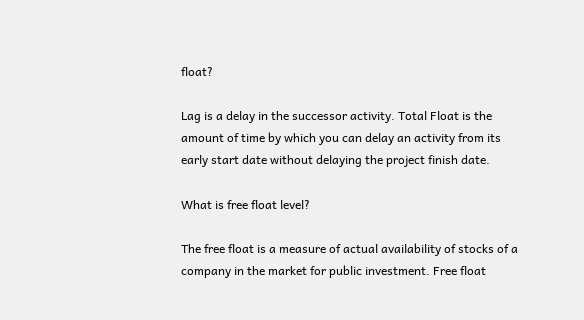float?

Lag is a delay in the successor activity. Total Float is the amount of time by which you can delay an activity from its early start date without delaying the project finish date.

What is free float level?

The free float is a measure of actual availability of stocks of a company in the market for public investment. Free float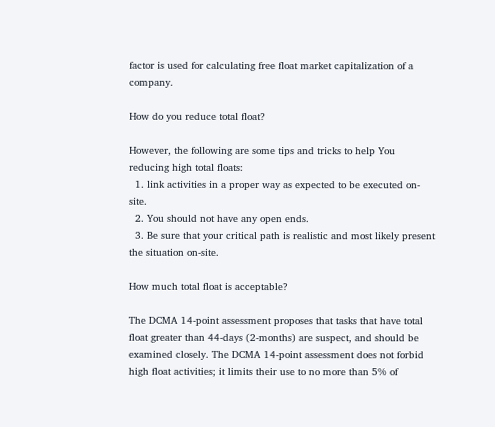factor is used for calculating free float market capitalization of a company.

How do you reduce total float?

However, the following are some tips and tricks to help You reducing high total floats:
  1. link activities in a proper way as expected to be executed on-site.
  2. You should not have any open ends.
  3. Be sure that your critical path is realistic and most likely present the situation on-site.

How much total float is acceptable?

The DCMA 14-point assessment proposes that tasks that have total float greater than 44-days (2-months) are suspect, and should be examined closely. The DCMA 14-point assessment does not forbid high float activities; it limits their use to no more than 5% of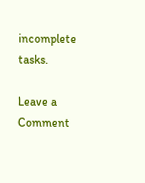incomplete tasks.

Leave a Comment